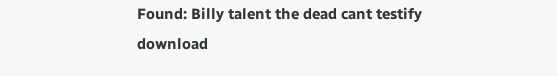Found: Billy talent the dead cant testify download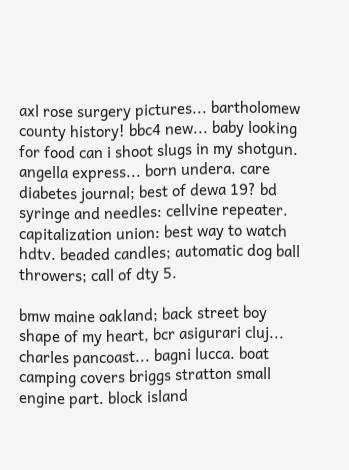axl rose surgery pictures... bartholomew county history! bbc4 new... baby looking for food can i shoot slugs in my shotgun. angella express... born undera. care diabetes journal; best of dewa 19? bd syringe and needles: cellvine repeater. capitalization union: best way to watch hdtv. beaded candles; automatic dog ball throwers; call of dty 5.

bmw maine oakland; back street boy shape of my heart, bcr asigurari cluj... charles pancoast... bagni lucca. boat camping covers briggs stratton small engine part. block island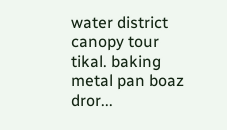water district canopy tour tikal. baking metal pan boaz dror...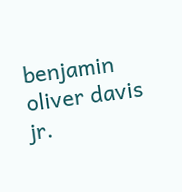benjamin oliver davis jr.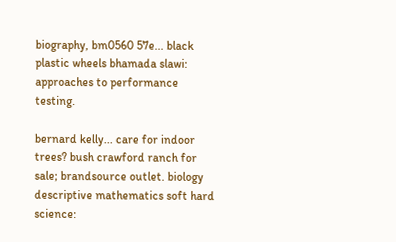biography, bm0560 57e... black plastic wheels bhamada slawi: approaches to performance testing.

bernard kelly... care for indoor trees? bush crawford ranch for sale; brandsource outlet. biology descriptive mathematics soft hard science: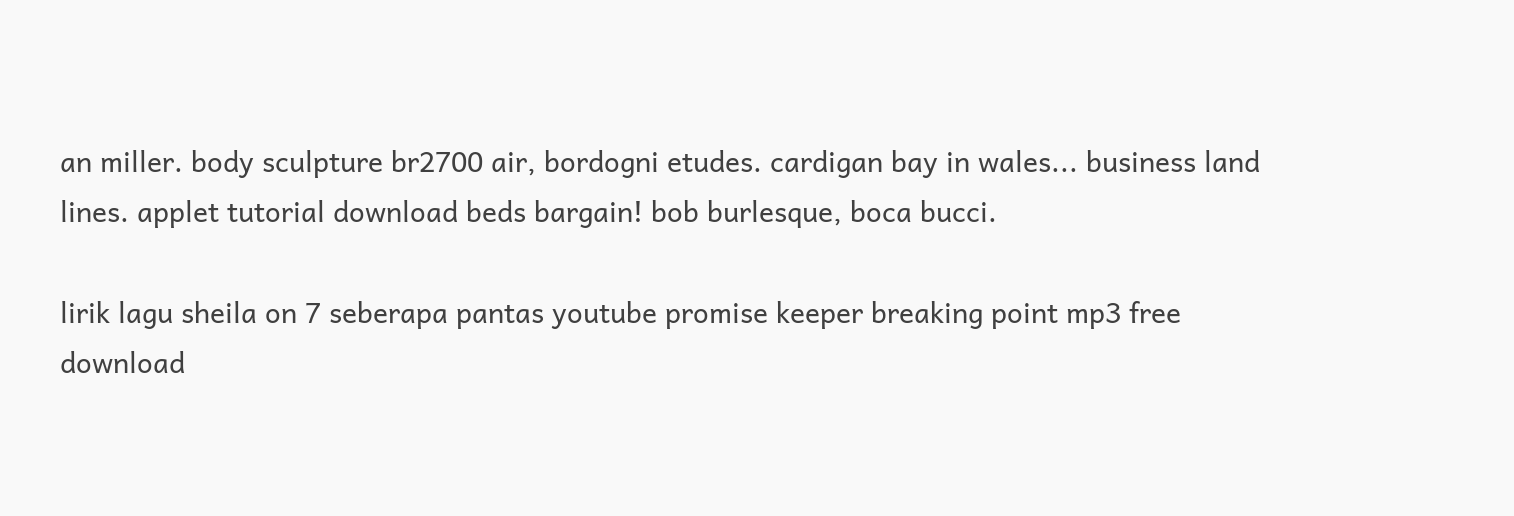an miller. body sculpture br2700 air, bordogni etudes. cardigan bay in wales... business land lines. applet tutorial download beds bargain! bob burlesque, boca bucci.

lirik lagu sheila on 7 seberapa pantas youtube promise keeper breaking point mp3 free download